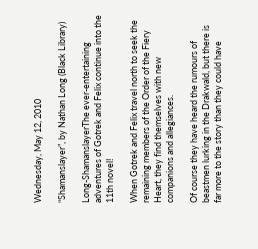Wednesday, May 12, 2010

“Shamanslayer”, by Nathan Long (Black Library)

Long-ShamanslayerThe ever-entertaining adventures of Gotrek and Felix continue into the 11th novel!

When Gotrek and Felix travel north to seek the remaining members of the Order of the Fiery Heart, they find themselves with new companions and allegiances.

Of course they have heard the rumours of beastmen lurking in the Drakwald, but there is far more to the story than they could have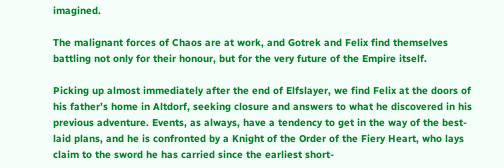imagined.

The malignant forces of Chaos are at work, and Gotrek and Felix find themselves battling not only for their honour, but for the very future of the Empire itself.

Picking up almost immediately after the end of Elfslayer, we find Felix at the doors of his father’s home in Altdorf, seeking closure and answers to what he discovered in his previous adventure. Events, as always, have a tendency to get in the way of the best-laid plans, and he is confronted by a Knight of the Order of the Fiery Heart, who lays claim to the sword he has carried since the earliest short-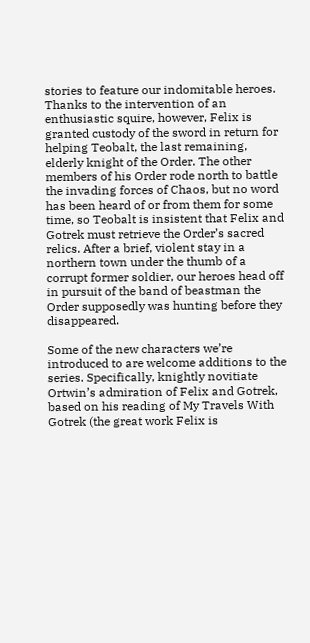stories to feature our indomitable heroes. Thanks to the intervention of an enthusiastic squire, however, Felix is granted custody of the sword in return for helping Teobalt, the last remaining, elderly knight of the Order. The other members of his Order rode north to battle the invading forces of Chaos, but no word has been heard of or from them for some time, so Teobalt is insistent that Felix and Gotrek must retrieve the Order’s sacred relics. After a brief, violent stay in a northern town under the thumb of a corrupt former soldier, our heroes head off in pursuit of the band of beastman the Order supposedly was hunting before they disappeared.

Some of the new characters we’re introduced to are welcome additions to the series. Specifically, knightly novitiate Ortwin’s admiration of Felix and Gotrek, based on his reading of My Travels With Gotrek (the great work Felix is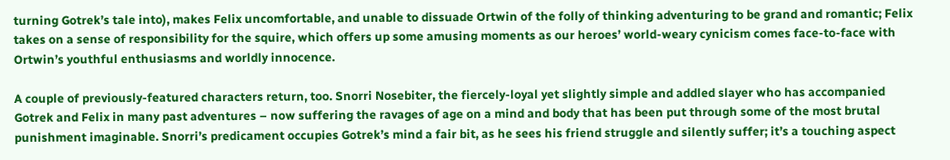turning Gotrek’s tale into), makes Felix uncomfortable, and unable to dissuade Ortwin of the folly of thinking adventuring to be grand and romantic; Felix takes on a sense of responsibility for the squire, which offers up some amusing moments as our heroes’ world-weary cynicism comes face-to-face with Ortwin’s youthful enthusiasms and worldly innocence.

A couple of previously-featured characters return, too. Snorri Nosebiter, the fiercely-loyal yet slightly simple and addled slayer who has accompanied Gotrek and Felix in many past adventures – now suffering the ravages of age on a mind and body that has been put through some of the most brutal punishment imaginable. Snorri’s predicament occupies Gotrek’s mind a fair bit, as he sees his friend struggle and silently suffer; it’s a touching aspect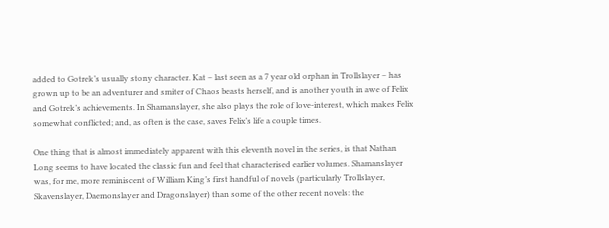added to Gotrek’s usually stony character. Kat – last seen as a 7 year old orphan in Trollslayer – has grown up to be an adventurer and smiter of Chaos beasts herself, and is another youth in awe of Felix and Gotrek’s achievements. In Shamanslayer, she also plays the role of love-interest, which makes Felix somewhat conflicted; and, as often is the case, saves Felix’s life a couple times.

One thing that is almost immediately apparent with this eleventh novel in the series, is that Nathan Long seems to have located the classic fun and feel that characterised earlier volumes. Shamanslayer was, for me, more reminiscent of William King’s first handful of novels (particularly Trollslayer, Skavenslayer, Daemonslayer and Dragonslayer) than some of the other recent novels: the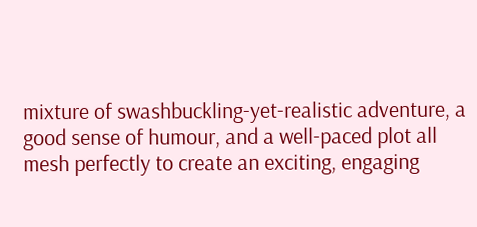mixture of swashbuckling-yet-realistic adventure, a good sense of humour, and a well-paced plot all mesh perfectly to create an exciting, engaging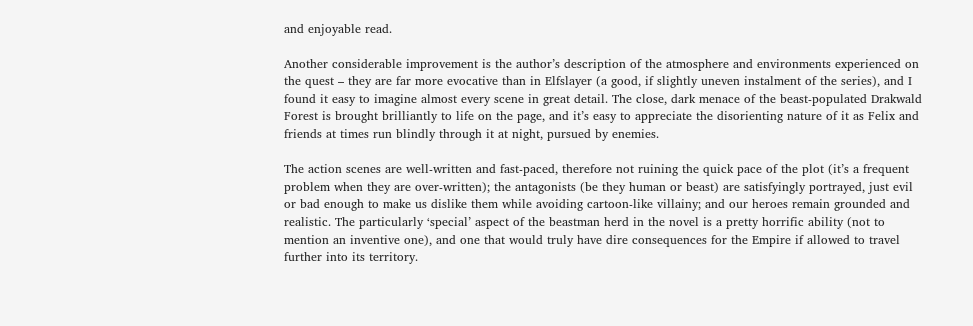and enjoyable read.

Another considerable improvement is the author’s description of the atmosphere and environments experienced on the quest – they are far more evocative than in Elfslayer (a good, if slightly uneven instalment of the series), and I found it easy to imagine almost every scene in great detail. The close, dark menace of the beast-populated Drakwald Forest is brought brilliantly to life on the page, and it’s easy to appreciate the disorienting nature of it as Felix and friends at times run blindly through it at night, pursued by enemies.

The action scenes are well-written and fast-paced, therefore not ruining the quick pace of the plot (it’s a frequent problem when they are over-written); the antagonists (be they human or beast) are satisfyingly portrayed, just evil or bad enough to make us dislike them while avoiding cartoon-like villainy; and our heroes remain grounded and realistic. The particularly ‘special’ aspect of the beastman herd in the novel is a pretty horrific ability (not to mention an inventive one), and one that would truly have dire consequences for the Empire if allowed to travel further into its territory.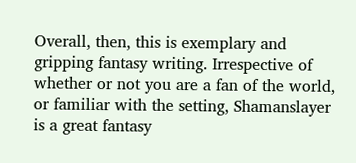Overall, then, this is exemplary and gripping fantasy writing. Irrespective of whether or not you are a fan of the world, or familiar with the setting, Shamanslayer is a great fantasy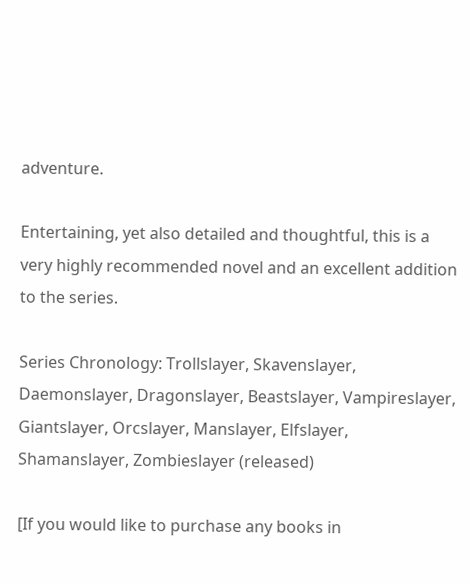adventure.

Entertaining, yet also detailed and thoughtful, this is a very highly recommended novel and an excellent addition to the series.

Series Chronology: Trollslayer, Skavenslayer, Daemonslayer, Dragonslayer, Beastslayer, Vampireslayer, Giantslayer, Orcslayer, Manslayer, Elfslayer, Shamanslayer, Zombieslayer (released)

[If you would like to purchase any books in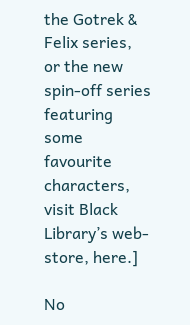the Gotrek & Felix series, or the new spin-off series featuring some favourite characters, visit Black Library’s web-store, here.]

No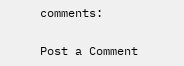comments:

Post a Comment